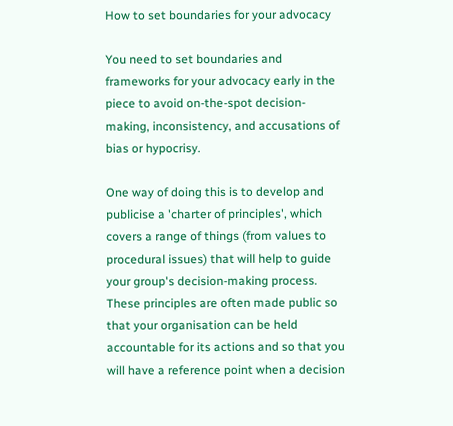How to set boundaries for your advocacy

You need to set boundaries and frameworks for your advocacy early in the piece to avoid on-the-spot decision-making, inconsistency, and accusations of bias or hypocrisy.

One way of doing this is to develop and publicise a 'charter of principles', which covers a range of things (from values to procedural issues) that will help to guide your group's decision-making process. These principles are often made public so that your organisation can be held accountable for its actions and so that you will have a reference point when a decision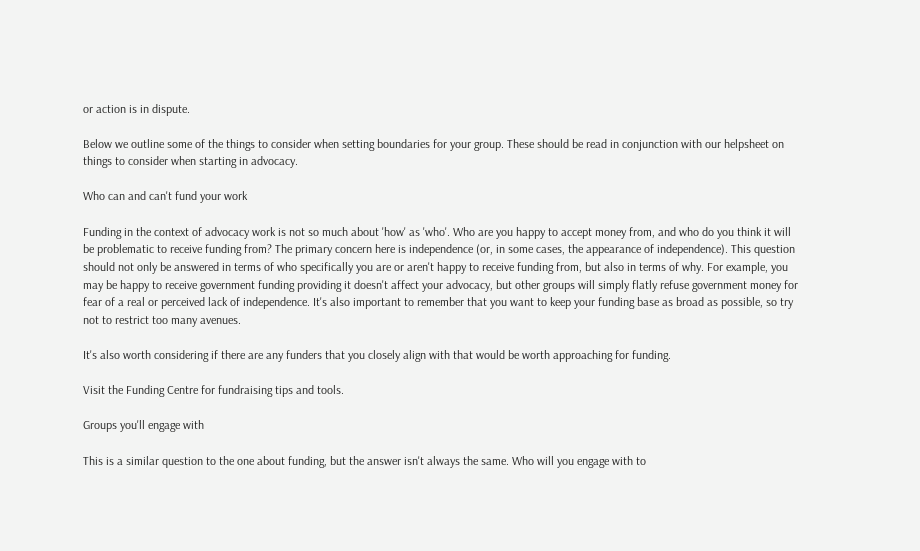or action is in dispute.

Below we outline some of the things to consider when setting boundaries for your group. These should be read in conjunction with our helpsheet on things to consider when starting in advocacy.

Who can and can't fund your work

Funding in the context of advocacy work is not so much about 'how' as 'who'. Who are you happy to accept money from, and who do you think it will be problematic to receive funding from? The primary concern here is independence (or, in some cases, the appearance of independence). This question should not only be answered in terms of who specifically you are or aren't happy to receive funding from, but also in terms of why. For example, you may be happy to receive government funding providing it doesn't affect your advocacy, but other groups will simply flatly refuse government money for fear of a real or perceived lack of independence. It's also important to remember that you want to keep your funding base as broad as possible, so try not to restrict too many avenues.

It's also worth considering if there are any funders that you closely align with that would be worth approaching for funding.

Visit the Funding Centre for fundraising tips and tools.

Groups you'll engage with

This is a similar question to the one about funding, but the answer isn't always the same. Who will you engage with to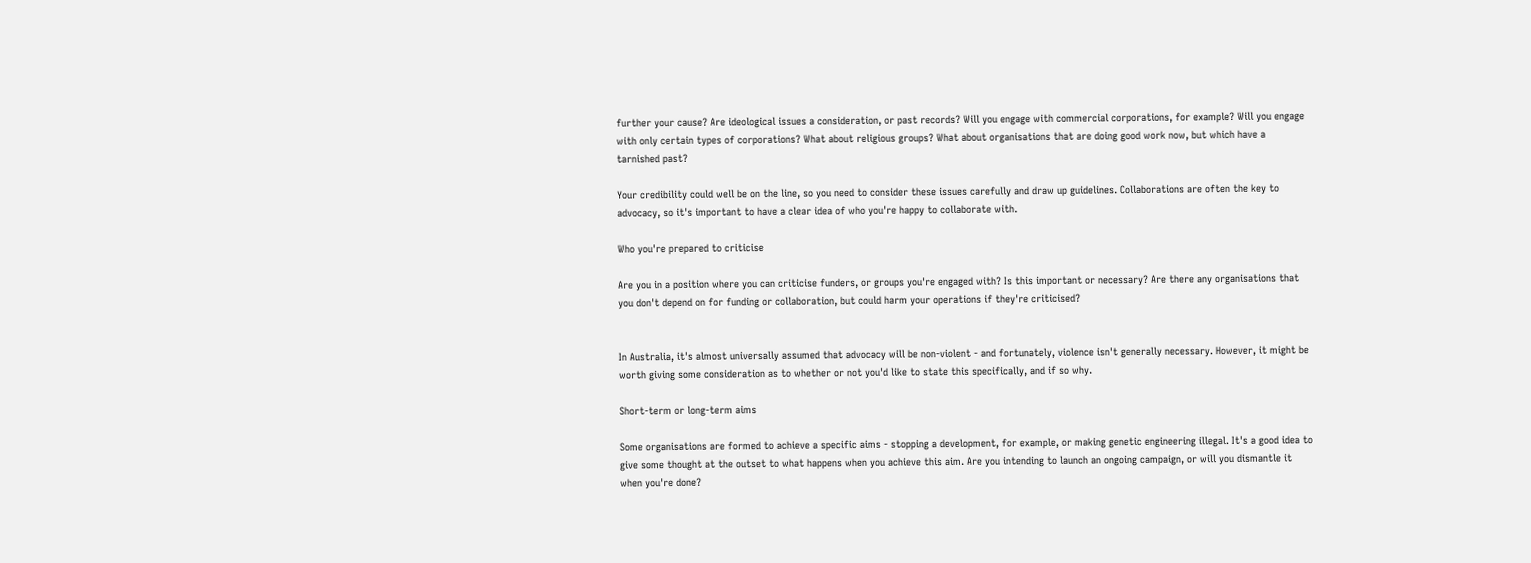further your cause? Are ideological issues a consideration, or past records? Will you engage with commercial corporations, for example? Will you engage with only certain types of corporations? What about religious groups? What about organisations that are doing good work now, but which have a tarnished past?

Your credibility could well be on the line, so you need to consider these issues carefully and draw up guidelines. Collaborations are often the key to advocacy, so it's important to have a clear idea of who you're happy to collaborate with.

Who you're prepared to criticise

Are you in a position where you can criticise funders, or groups you're engaged with? Is this important or necessary? Are there any organisations that you don't depend on for funding or collaboration, but could harm your operations if they're criticised?


In Australia, it's almost universally assumed that advocacy will be non-violent - and fortunately, violence isn't generally necessary. However, it might be worth giving some consideration as to whether or not you'd like to state this specifically, and if so why.

Short-term or long-term aims

Some organisations are formed to achieve a specific aims - stopping a development, for example, or making genetic engineering illegal. It's a good idea to give some thought at the outset to what happens when you achieve this aim. Are you intending to launch an ongoing campaign, or will you dismantle it when you're done?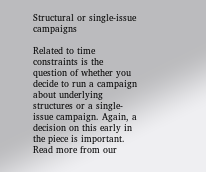Structural or single-issue campaigns

Related to time constraints is the question of whether you decide to run a campaign about underlying structures or a single-issue campaign. Again, a decision on this early in the piece is important. Read more from our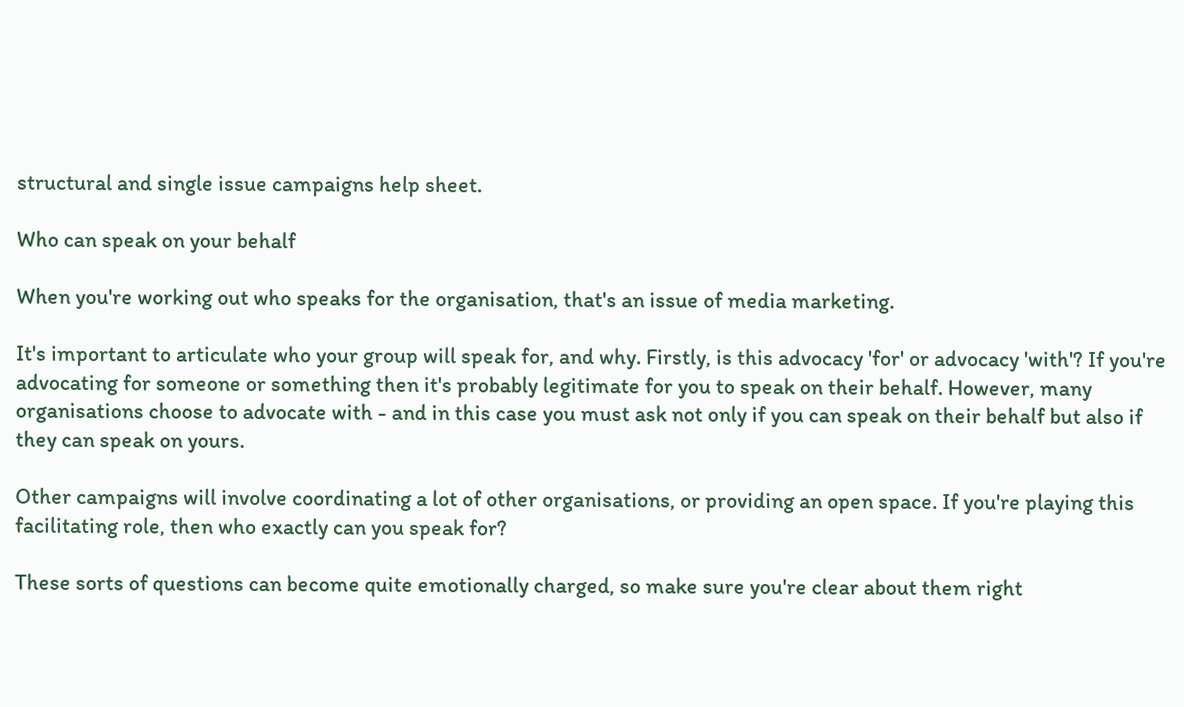structural and single issue campaigns help sheet.

Who can speak on your behalf

When you're working out who speaks for the organisation, that's an issue of media marketing.

It's important to articulate who your group will speak for, and why. Firstly, is this advocacy 'for' or advocacy 'with'? If you're advocating for someone or something then it's probably legitimate for you to speak on their behalf. However, many organisations choose to advocate with - and in this case you must ask not only if you can speak on their behalf but also if they can speak on yours.

Other campaigns will involve coordinating a lot of other organisations, or providing an open space. If you're playing this facilitating role, then who exactly can you speak for?

These sorts of questions can become quite emotionally charged, so make sure you're clear about them right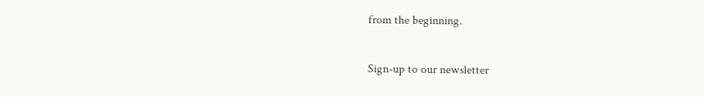from the beginning.

Sign-up to our newsletter